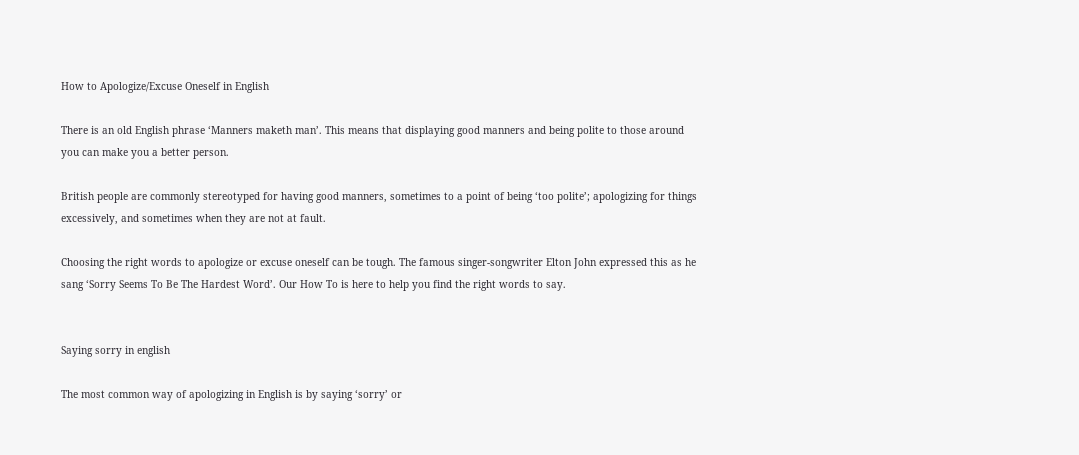How to Apologize/Excuse Oneself in English

There is an old English phrase ‘Manners maketh man’. This means that displaying good manners and being polite to those around you can make you a better person.

British people are commonly stereotyped for having good manners, sometimes to a point of being ‘too polite’; apologizing for things excessively, and sometimes when they are not at fault.

Choosing the right words to apologize or excuse oneself can be tough. The famous singer-songwriter Elton John expressed this as he sang ‘Sorry Seems To Be The Hardest Word’. Our How To is here to help you find the right words to say.


Saying sorry in english

The most common way of apologizing in English is by saying ‘sorry’ or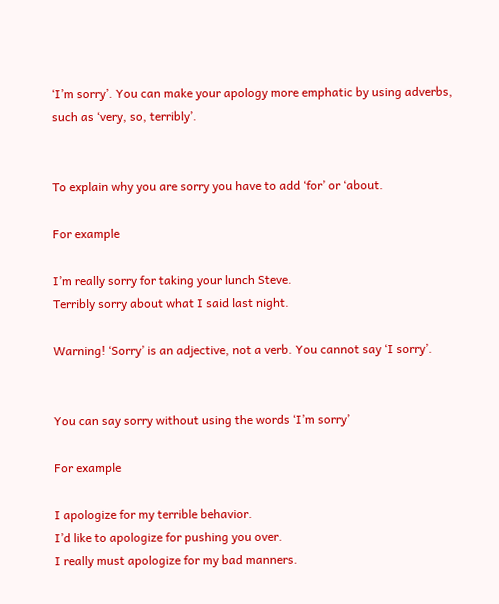‘I’m sorry’. You can make your apology more emphatic by using adverbs, such as ‘very, so, terribly’.


To explain why you are sorry you have to add ‘for’ or ‘about.

For example

I’m really sorry for taking your lunch Steve.
Terribly sorry about what I said last night.

Warning! ‘Sorry’ is an adjective, not a verb. You cannot say ‘I sorry’.


You can say sorry without using the words ‘I’m sorry’

For example

I apologize for my terrible behavior.
I’d like to apologize for pushing you over.
I really must apologize for my bad manners.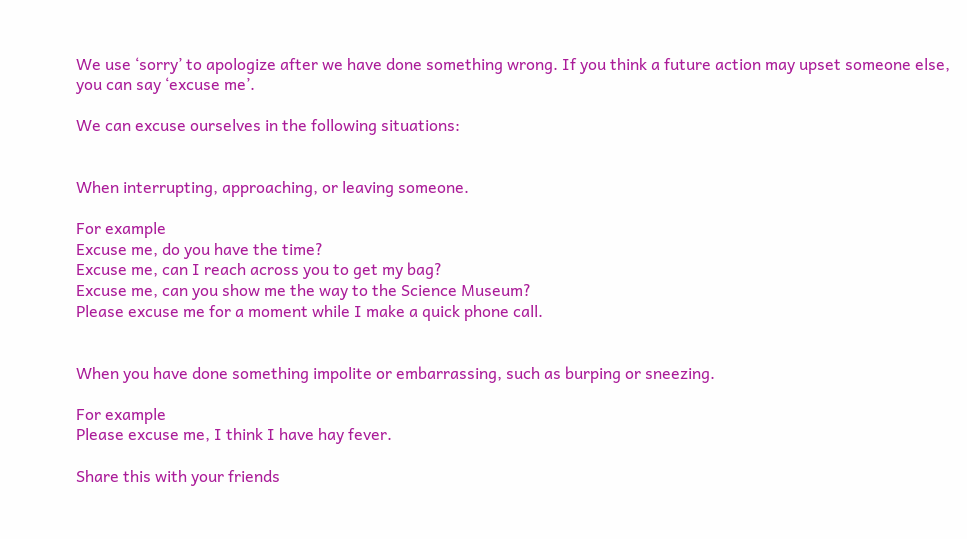We use ‘sorry’ to apologize after we have done something wrong. If you think a future action may upset someone else, you can say ‘excuse me’.

We can excuse ourselves in the following situations:


When interrupting, approaching, or leaving someone.

For example
Excuse me, do you have the time?
Excuse me, can I reach across you to get my bag?
Excuse me, can you show me the way to the Science Museum?
Please excuse me for a moment while I make a quick phone call.


When you have done something impolite or embarrassing, such as burping or sneezing.

For example
Please excuse me, I think I have hay fever.

Share this with your friends